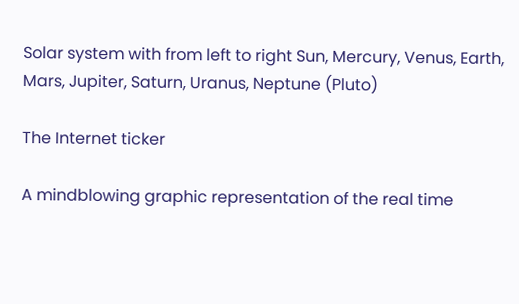Solar system with from left to right Sun, Mercury, Venus, Earth, Mars, Jupiter, Saturn, Uranus, Neptune (Pluto)

The Internet ticker

A mindblowing graphic representation of the real time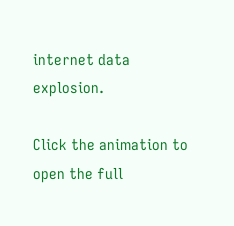internet data explosion.

Click the animation to open the full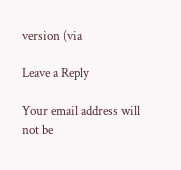version (via

Leave a Reply

Your email address will not be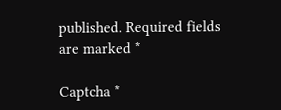published. Required fields are marked *

Captcha *